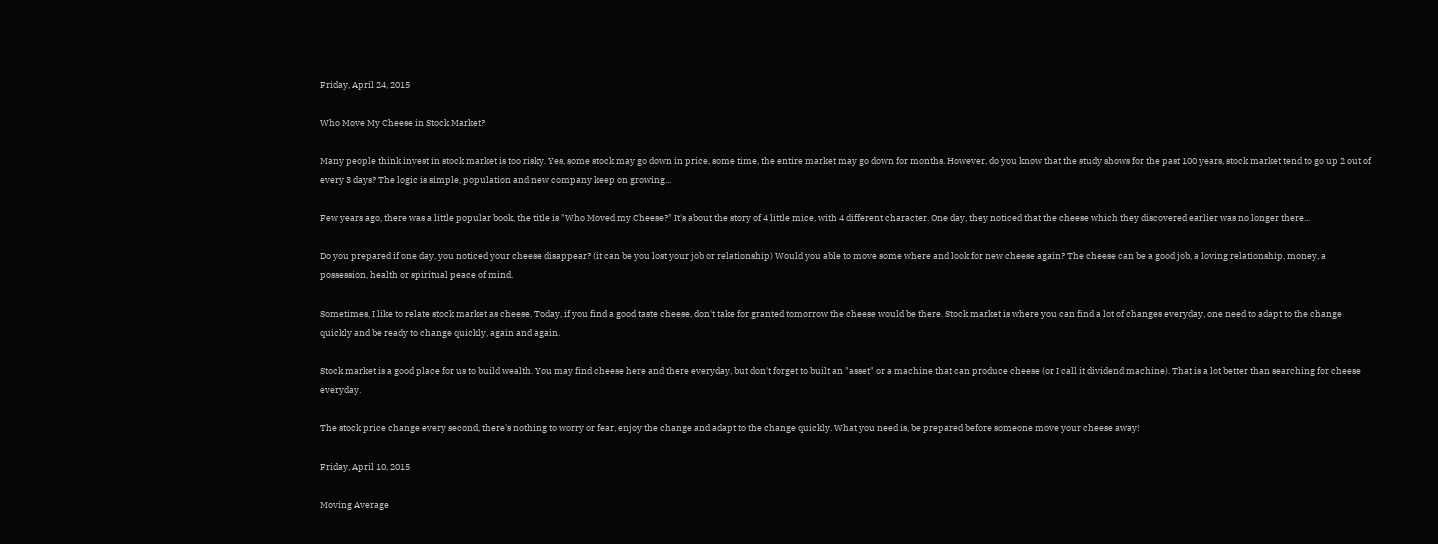Friday, April 24, 2015

Who Move My Cheese in Stock Market?

Many people think invest in stock market is too risky. Yes, some stock may go down in price, some time, the entire market may go down for months. However, do you know that the study shows for the past 100 years, stock market tend to go up 2 out of every 3 days? The logic is simple, population and new company keep on growing...

Few years ago, there was a little popular book, the title is "Who Moved my Cheese?" It's about the story of 4 little mice, with 4 different character. One day, they noticed that the cheese which they discovered earlier was no longer there...

Do you prepared if one day, you noticed your cheese disappear? (it can be you lost your job or relationship) Would you able to move some where and look for new cheese again? The cheese can be a good job, a loving relationship, money, a possession, health or spiritual peace of mind.

Sometimes, I like to relate stock market as cheese. Today, if you find a good taste cheese, don't take for granted tomorrow the cheese would be there. Stock market is where you can find a lot of changes everyday, one need to adapt to the change quickly and be ready to change quickly, again and again.

Stock market is a good place for us to build wealth. You may find cheese here and there everyday, but don't forget to built an "asset" or a machine that can produce cheese (or I call it dividend machine). That is a lot better than searching for cheese everyday.

The stock price change every second, there's nothing to worry or fear, enjoy the change and adapt to the change quickly. What you need is, be prepared before someone move your cheese away!

Friday, April 10, 2015

Moving Average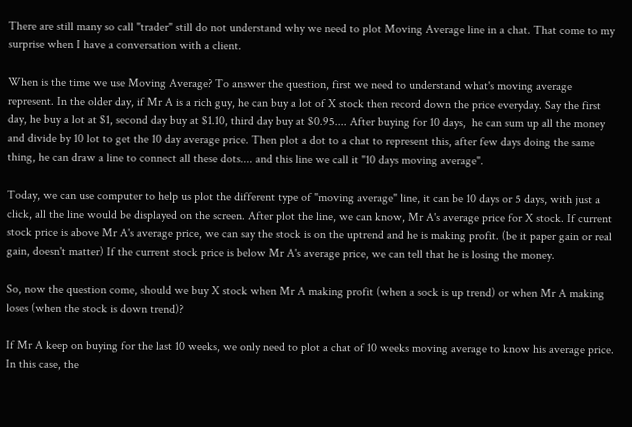There are still many so call "trader" still do not understand why we need to plot Moving Average line in a chat. That come to my surprise when I have a conversation with a client.

When is the time we use Moving Average? To answer the question, first we need to understand what's moving average represent. In the older day, if Mr A is a rich guy, he can buy a lot of X stock then record down the price everyday. Say the first day, he buy a lot at $1, second day buy at $1.10, third day buy at $0.95.... After buying for 10 days,  he can sum up all the money and divide by 10 lot to get the 10 day average price. Then plot a dot to a chat to represent this, after few days doing the same thing, he can draw a line to connect all these dots.... and this line we call it "10 days moving average".

Today, we can use computer to help us plot the different type of "moving average" line, it can be 10 days or 5 days, with just a click, all the line would be displayed on the screen. After plot the line, we can know, Mr A's average price for X stock. If current stock price is above Mr A's average price, we can say the stock is on the uptrend and he is making profit. (be it paper gain or real gain, doesn't matter) If the current stock price is below Mr A's average price, we can tell that he is losing the money.

So, now the question come, should we buy X stock when Mr A making profit (when a sock is up trend) or when Mr A making loses (when the stock is down trend)?

If Mr A keep on buying for the last 10 weeks, we only need to plot a chat of 10 weeks moving average to know his average price. In this case, the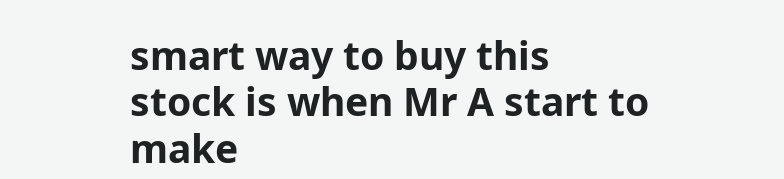smart way to buy this stock is when Mr A start to make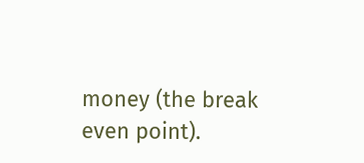money (the break even point).